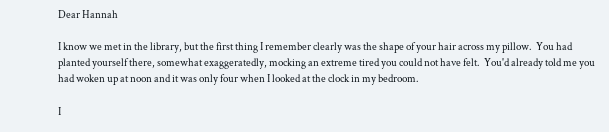Dear Hannah

I know we met in the library, but the first thing I remember clearly was the shape of your hair across my pillow.  You had planted yourself there, somewhat exaggeratedly, mocking an extreme tired you could not have felt.  You'd already told me you had woken up at noon and it was only four when I looked at the clock in my bedroom.

I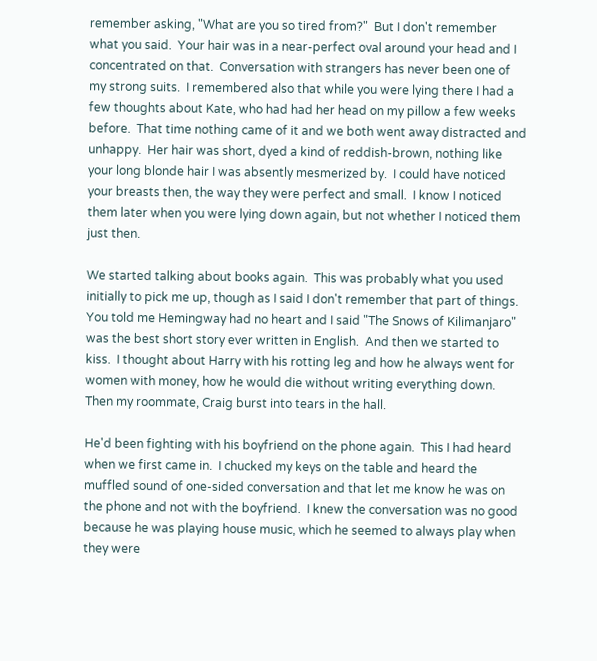remember asking, "What are you so tired from?"  But I don't remember what you said.  Your hair was in a near-perfect oval around your head and I concentrated on that.  Conversation with strangers has never been one of my strong suits.  I remembered also that while you were lying there I had a few thoughts about Kate, who had had her head on my pillow a few weeks before.  That time nothing came of it and we both went away distracted and unhappy.  Her hair was short, dyed a kind of reddish-brown, nothing like your long blonde hair I was absently mesmerized by.  I could have noticed your breasts then, the way they were perfect and small.  I know I noticed them later when you were lying down again, but not whether I noticed them just then.

We started talking about books again.  This was probably what you used initially to pick me up, though as I said I don't remember that part of things.  You told me Hemingway had no heart and I said "The Snows of Kilimanjaro" was the best short story ever written in English.  And then we started to kiss.  I thought about Harry with his rotting leg and how he always went for women with money, how he would die without writing everything down.  Then my roommate, Craig burst into tears in the hall.

He'd been fighting with his boyfriend on the phone again.  This I had heard when we first came in.  I chucked my keys on the table and heard the muffled sound of one-sided conversation and that let me know he was on the phone and not with the boyfriend.  I knew the conversation was no good because he was playing house music, which he seemed to always play when they were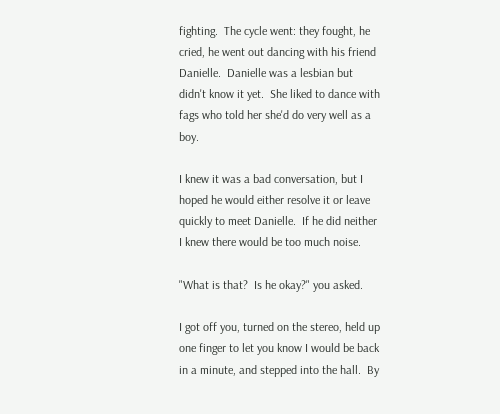fighting.  The cycle went: they fought, he cried, he went out dancing with his friend Danielle.  Danielle was a lesbian but didn't know it yet.  She liked to dance with fags who told her she'd do very well as a boy.

I knew it was a bad conversation, but I hoped he would either resolve it or leave quickly to meet Danielle.  If he did neither I knew there would be too much noise.

"What is that?  Is he okay?" you asked.

I got off you, turned on the stereo, held up one finger to let you know I would be back in a minute, and stepped into the hall.  By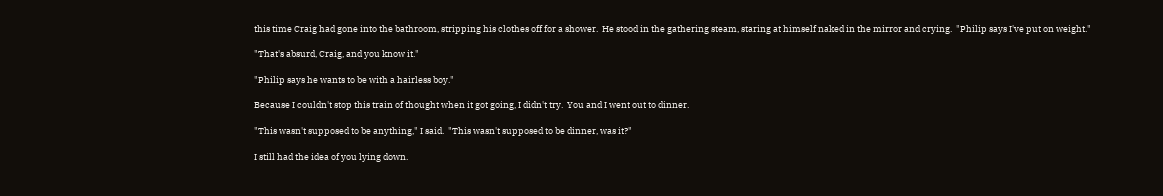this time Craig had gone into the bathroom, stripping his clothes off for a shower.  He stood in the gathering steam, staring at himself naked in the mirror and crying.  "Philip says I've put on weight."

"That's absurd, Craig, and you know it."

"Philip says he wants to be with a hairless boy."

Because I couldn't stop this train of thought when it got going, I didn't try.  You and I went out to dinner.

"This wasn't supposed to be anything," I said.  "This wasn't supposed to be dinner, was it?"

I still had the idea of you lying down.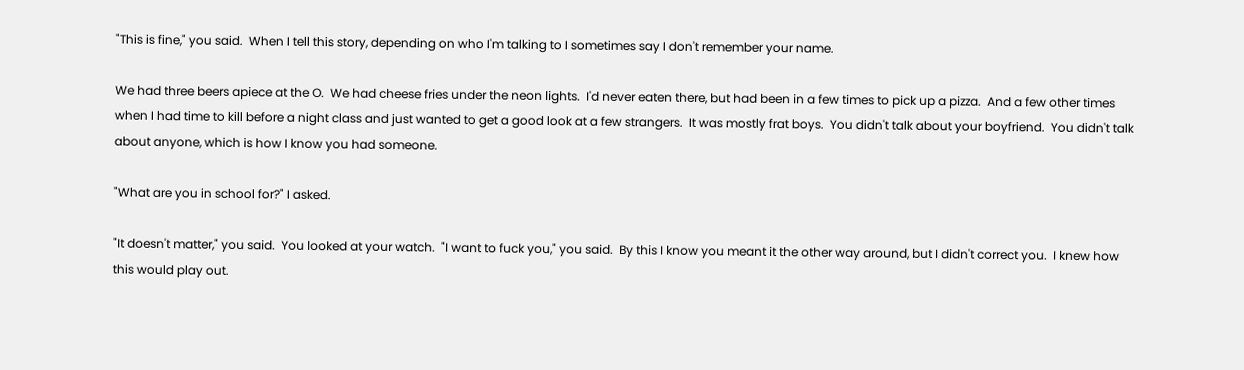"This is fine," you said.  When I tell this story, depending on who I'm talking to I sometimes say I don't remember your name.

We had three beers apiece at the O.  We had cheese fries under the neon lights.  I'd never eaten there, but had been in a few times to pick up a pizza.  And a few other times when I had time to kill before a night class and just wanted to get a good look at a few strangers.  It was mostly frat boys.  You didn't talk about your boyfriend.  You didn't talk about anyone, which is how I know you had someone.

"What are you in school for?" I asked.

"It doesn't matter," you said.  You looked at your watch.  "I want to fuck you," you said.  By this I know you meant it the other way around, but I didn't correct you.  I knew how this would play out.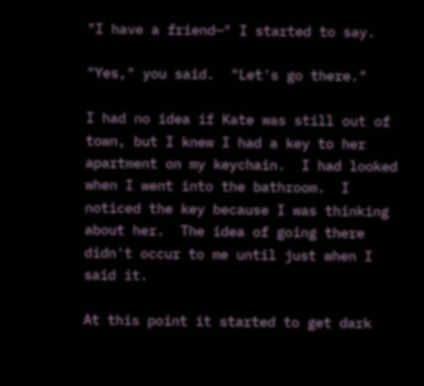"I have a friend—" I started to say.

"Yes," you said.  "Let's go there."

I had no idea if Kate was still out of town, but I knew I had a key to her apartment on my keychain.  I had looked when I went into the bathroom.  I noticed the key because I was thinking about her.  The idea of going there didn't occur to me until just when I said it.

At this point it started to get dark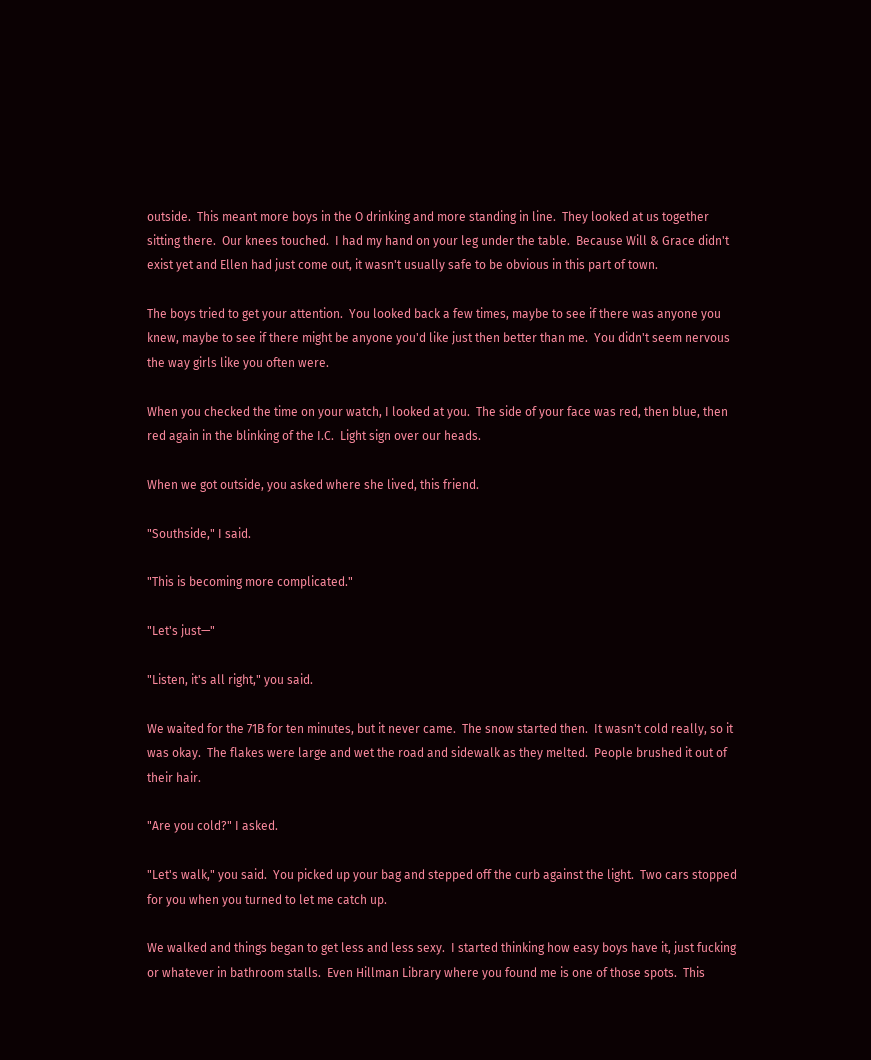outside.  This meant more boys in the O drinking and more standing in line.  They looked at us together sitting there.  Our knees touched.  I had my hand on your leg under the table.  Because Will & Grace didn't exist yet and Ellen had just come out, it wasn't usually safe to be obvious in this part of town.

The boys tried to get your attention.  You looked back a few times, maybe to see if there was anyone you knew, maybe to see if there might be anyone you'd like just then better than me.  You didn't seem nervous the way girls like you often were.

When you checked the time on your watch, I looked at you.  The side of your face was red, then blue, then red again in the blinking of the I.C.  Light sign over our heads.

When we got outside, you asked where she lived, this friend.

"Southside," I said.

"This is becoming more complicated."

"Let's just—"

"Listen, it's all right," you said.

We waited for the 71B for ten minutes, but it never came.  The snow started then.  It wasn't cold really, so it was okay.  The flakes were large and wet the road and sidewalk as they melted.  People brushed it out of their hair.

"Are you cold?" I asked.

"Let's walk," you said.  You picked up your bag and stepped off the curb against the light.  Two cars stopped for you when you turned to let me catch up.

We walked and things began to get less and less sexy.  I started thinking how easy boys have it, just fucking or whatever in bathroom stalls.  Even Hillman Library where you found me is one of those spots.  This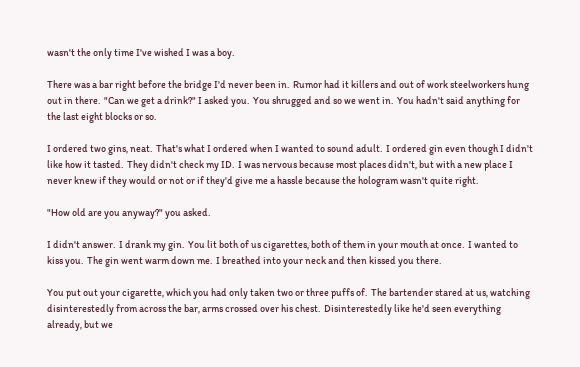wasn't the only time I've wished I was a boy.

There was a bar right before the bridge I'd never been in.  Rumor had it killers and out of work steelworkers hung out in there.  "Can we get a drink?" I asked you.  You shrugged and so we went in.  You hadn't said anything for the last eight blocks or so.

I ordered two gins, neat.  That's what I ordered when I wanted to sound adult.  I ordered gin even though I didn't like how it tasted.  They didn't check my ID.  I was nervous because most places didn't, but with a new place I never knew if they would or not or if they'd give me a hassle because the hologram wasn't quite right.

"How old are you anyway?" you asked.

I didn't answer.  I drank my gin.  You lit both of us cigarettes, both of them in your mouth at once.  I wanted to kiss you.  The gin went warm down me.  I breathed into your neck and then kissed you there.

You put out your cigarette, which you had only taken two or three puffs of.  The bartender stared at us, watching disinterestedly from across the bar, arms crossed over his chest.  Disinterestedly like he'd seen everything already, but we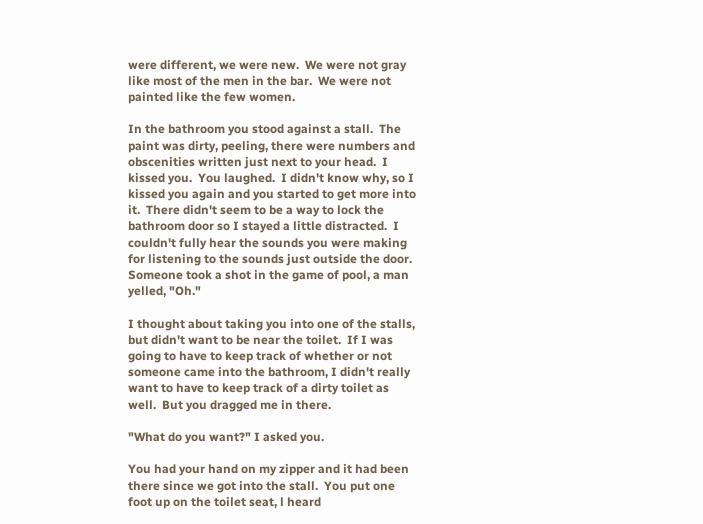were different, we were new.  We were not gray like most of the men in the bar.  We were not painted like the few women.

In the bathroom you stood against a stall.  The paint was dirty, peeling, there were numbers and obscenities written just next to your head.  I kissed you.  You laughed.  I didn't know why, so I kissed you again and you started to get more into it.  There didn't seem to be a way to lock the bathroom door so I stayed a little distracted.  I couldn't fully hear the sounds you were making for listening to the sounds just outside the door.  Someone took a shot in the game of pool, a man yelled, "Oh."

I thought about taking you into one of the stalls, but didn't want to be near the toilet.  If I was going to have to keep track of whether or not someone came into the bathroom, I didn't really want to have to keep track of a dirty toilet as well.  But you dragged me in there.

"What do you want?" I asked you.

You had your hand on my zipper and it had been there since we got into the stall.  You put one foot up on the toilet seat, l heard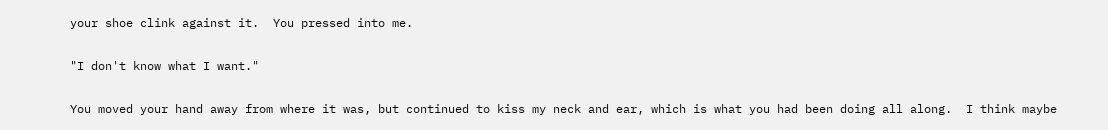your shoe clink against it.  You pressed into me.

"I don't know what I want."

You moved your hand away from where it was, but continued to kiss my neck and ear, which is what you had been doing all along.  I think maybe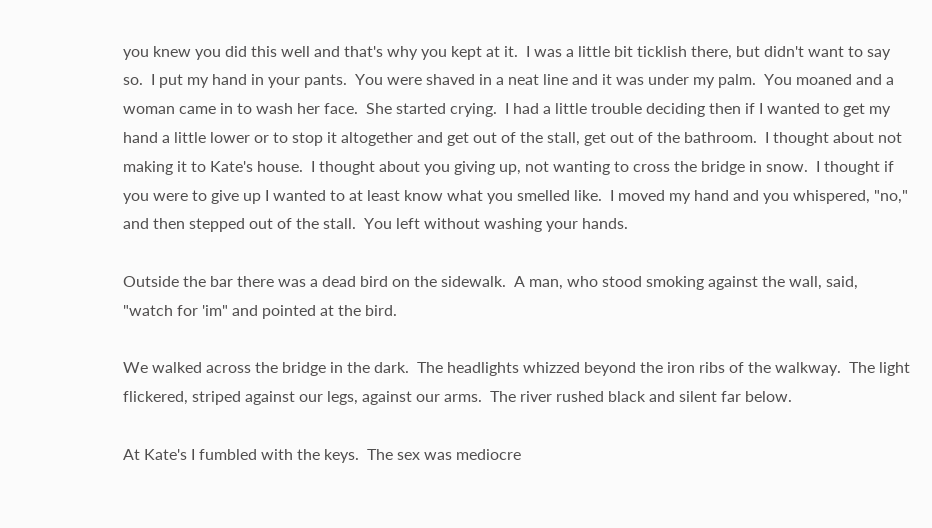you knew you did this well and that's why you kept at it.  I was a little bit ticklish there, but didn't want to say so.  I put my hand in your pants.  You were shaved in a neat line and it was under my palm.  You moaned and a woman came in to wash her face.  She started crying.  I had a little trouble deciding then if I wanted to get my hand a little lower or to stop it altogether and get out of the stall, get out of the bathroom.  I thought about not making it to Kate's house.  I thought about you giving up, not wanting to cross the bridge in snow.  I thought if you were to give up I wanted to at least know what you smelled like.  I moved my hand and you whispered, "no," and then stepped out of the stall.  You left without washing your hands.

Outside the bar there was a dead bird on the sidewalk.  A man, who stood smoking against the wall, said, "watch for 'im" and pointed at the bird.

We walked across the bridge in the dark.  The headlights whizzed beyond the iron ribs of the walkway.  The light flickered, striped against our legs, against our arms.  The river rushed black and silent far below.

At Kate's I fumbled with the keys.  The sex was mediocre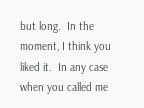but long.  In the moment, I think you liked it.  In any case when you called me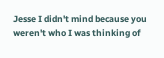Jesse I didn't mind because you weren't who I was thinking of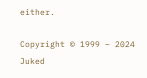either.

Copyright © 1999 – 2024 Juked